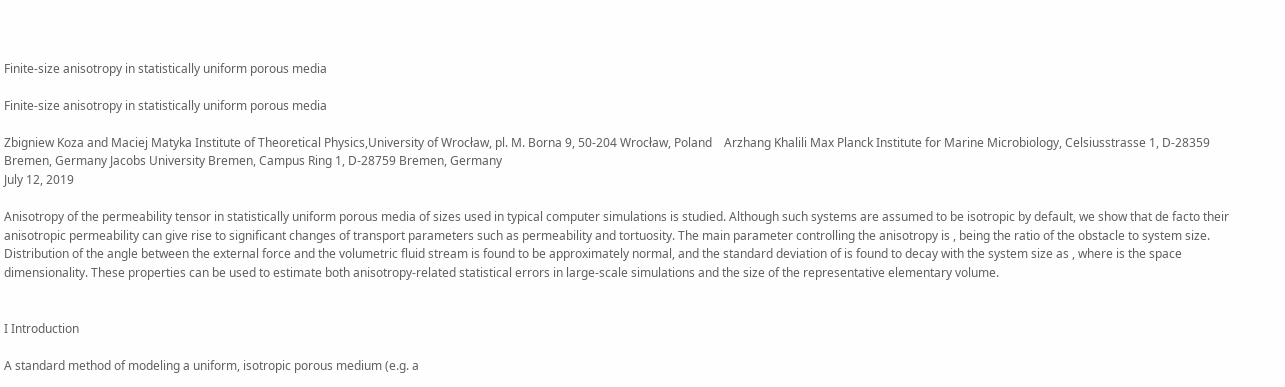Finite-size anisotropy in statistically uniform porous media

Finite-size anisotropy in statistically uniform porous media

Zbigniew Koza and Maciej Matyka Institute of Theoretical Physics,University of Wrocław, pl. M. Borna 9, 50-204 Wrocław, Poland    Arzhang Khalili Max Planck Institute for Marine Microbiology, Celsiusstrasse 1, D-28359 Bremen, Germany Jacobs University Bremen, Campus Ring 1, D-28759 Bremen, Germany
July 12, 2019

Anisotropy of the permeability tensor in statistically uniform porous media of sizes used in typical computer simulations is studied. Although such systems are assumed to be isotropic by default, we show that de facto their anisotropic permeability can give rise to significant changes of transport parameters such as permeability and tortuosity. The main parameter controlling the anisotropy is , being the ratio of the obstacle to system size. Distribution of the angle between the external force and the volumetric fluid stream is found to be approximately normal, and the standard deviation of is found to decay with the system size as , where is the space dimensionality. These properties can be used to estimate both anisotropy-related statistical errors in large-scale simulations and the size of the representative elementary volume.


I Introduction

A standard method of modeling a uniform, isotropic porous medium (e.g. a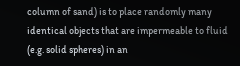column of sand) is to place randomly many identical objects that are impermeable to fluid (e.g. solid spheres) in an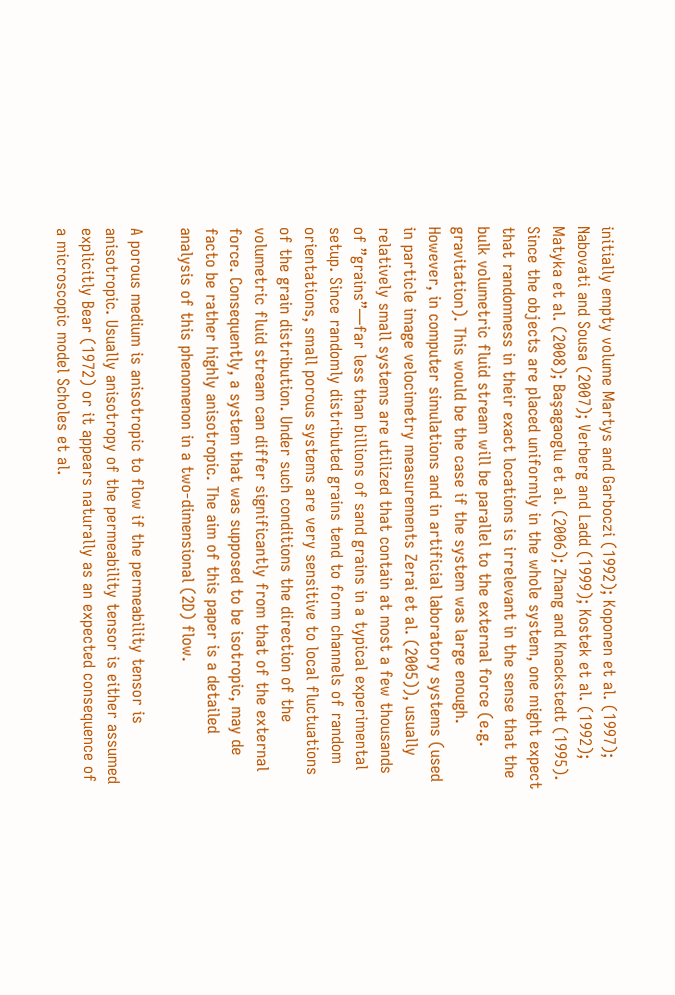initially empty volume Martys and Garboczi (1992); Koponen et al. (1997); Nabovati and Sousa (2007); Verberg and Ladd (1999); Kostek et al. (1992); Matyka et al. (2008); Başagaoglu et al. (2006); Zhang and Knackstedt (1995). Since the objects are placed uniformly in the whole system, one might expect that randomness in their exact locations is irrelevant in the sense that the bulk volumetric fluid stream will be parallel to the external force (e.g. gravitation). This would be the case if the system was large enough. However, in computer simulations and in artificial laboratory systems (used in particle image velocimetry measurements Zerai et al. (2005)), usually relatively small systems are utilized that contain at most a few thousands of ”grains”—far less than billions of sand grains in a typical experimental setup. Since randomly distributed grains tend to form channels of random orientations, small porous systems are very sensitive to local fluctuations of the grain distribution. Under such conditions the direction of the volumetric fluid stream can differ significantly from that of the external force. Consequently, a system that was supposed to be isotropic, may de facto be rather highly anisotropic. The aim of this paper is a detailed analysis of this phenomenon in a two-dimensional (2D) flow.

A porous medium is anisotropic to flow if the permeability tensor is anisotropic. Usually anisotropy of the permeability tensor is either assumed explicitly Bear (1972) or it appears naturally as an expected consequence of a microscopic model Scholes et al.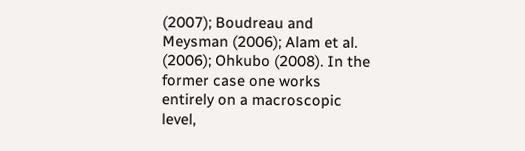(2007); Boudreau and Meysman (2006); Alam et al. (2006); Ohkubo (2008). In the former case one works entirely on a macroscopic level,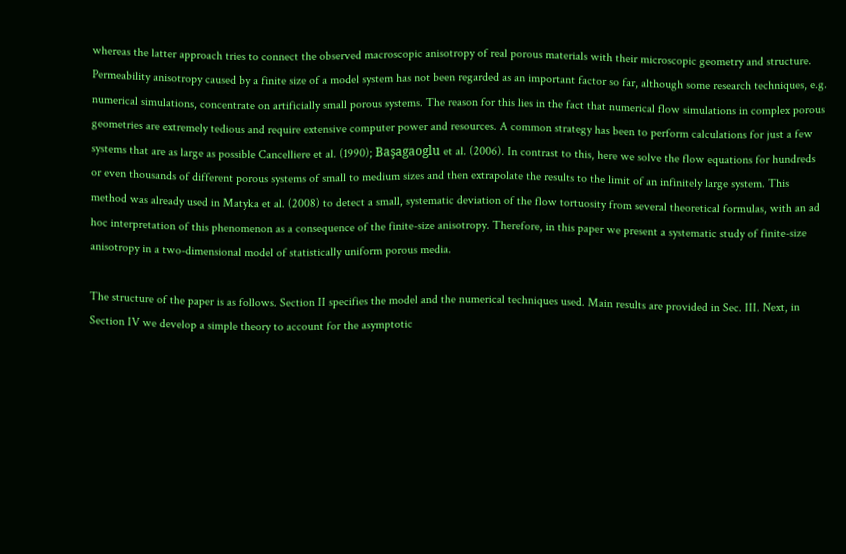whereas the latter approach tries to connect the observed macroscopic anisotropy of real porous materials with their microscopic geometry and structure. Permeability anisotropy caused by a finite size of a model system has not been regarded as an important factor so far, although some research techniques, e.g. numerical simulations, concentrate on artificially small porous systems. The reason for this lies in the fact that numerical flow simulations in complex porous geometries are extremely tedious and require extensive computer power and resources. A common strategy has been to perform calculations for just a few systems that are as large as possible Cancelliere et al. (1990); Başagaoglu et al. (2006). In contrast to this, here we solve the flow equations for hundreds or even thousands of different porous systems of small to medium sizes and then extrapolate the results to the limit of an infinitely large system. This method was already used in Matyka et al. (2008) to detect a small, systematic deviation of the flow tortuosity from several theoretical formulas, with an ad hoc interpretation of this phenomenon as a consequence of the finite-size anisotropy. Therefore, in this paper we present a systematic study of finite-size anisotropy in a two-dimensional model of statistically uniform porous media.

The structure of the paper is as follows. Section II specifies the model and the numerical techniques used. Main results are provided in Sec. III. Next, in Section IV we develop a simple theory to account for the asymptotic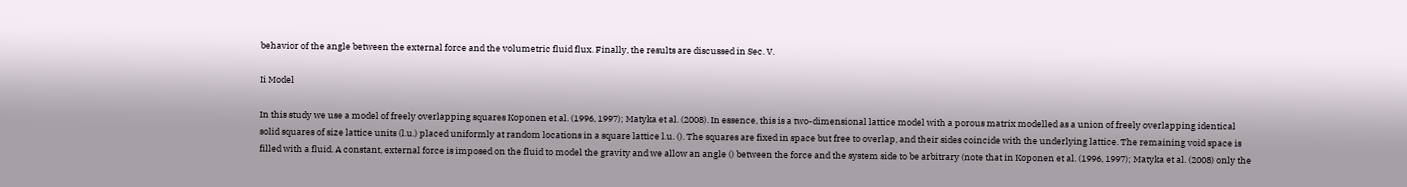behavior of the angle between the external force and the volumetric fluid flux. Finally, the results are discussed in Sec. V.

Ii Model

In this study we use a model of freely overlapping squares Koponen et al. (1996, 1997); Matyka et al. (2008). In essence, this is a two-dimensional lattice model with a porous matrix modelled as a union of freely overlapping identical solid squares of size lattice units (l.u.) placed uniformly at random locations in a square lattice l.u. (). The squares are fixed in space but free to overlap, and their sides coincide with the underlying lattice. The remaining void space is filled with a fluid. A constant, external force is imposed on the fluid to model the gravity and we allow an angle () between the force and the system side to be arbitrary (note that in Koponen et al. (1996, 1997); Matyka et al. (2008) only the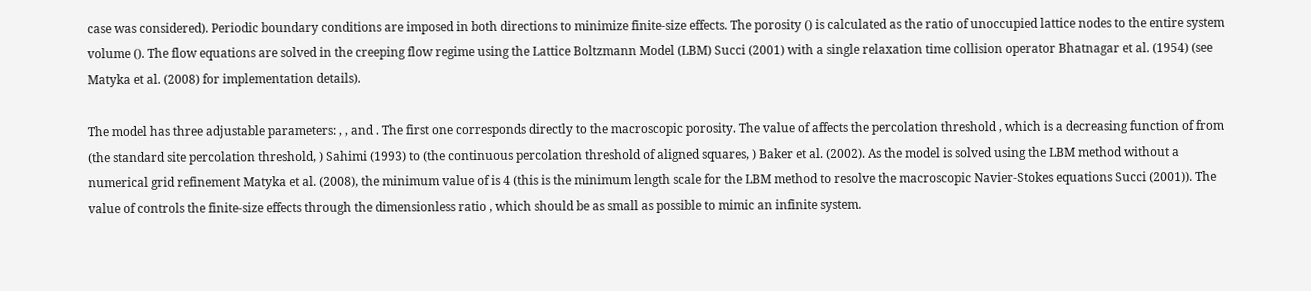case was considered). Periodic boundary conditions are imposed in both directions to minimize finite-size effects. The porosity () is calculated as the ratio of unoccupied lattice nodes to the entire system volume (). The flow equations are solved in the creeping flow regime using the Lattice Boltzmann Model (LBM) Succi (2001) with a single relaxation time collision operator Bhatnagar et al. (1954) (see Matyka et al. (2008) for implementation details).

The model has three adjustable parameters: , , and . The first one corresponds directly to the macroscopic porosity. The value of affects the percolation threshold , which is a decreasing function of from (the standard site percolation threshold, ) Sahimi (1993) to (the continuous percolation threshold of aligned squares, ) Baker et al. (2002). As the model is solved using the LBM method without a numerical grid refinement Matyka et al. (2008), the minimum value of is 4 (this is the minimum length scale for the LBM method to resolve the macroscopic Navier-Stokes equations Succi (2001)). The value of controls the finite-size effects through the dimensionless ratio , which should be as small as possible to mimic an infinite system.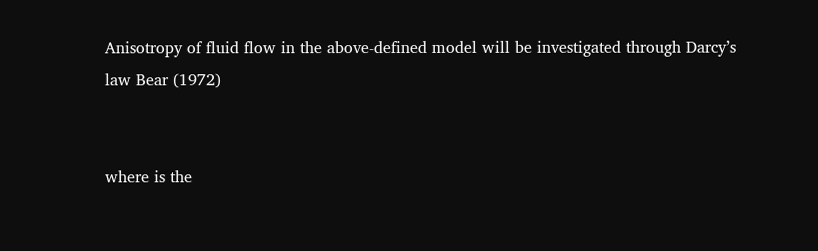Anisotropy of fluid flow in the above-defined model will be investigated through Darcy’s law Bear (1972)


where is the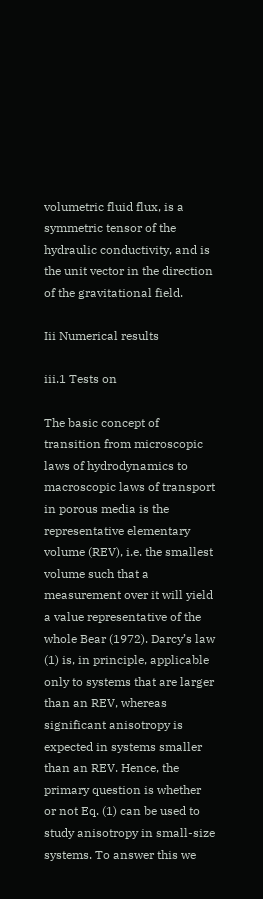volumetric fluid flux, is a symmetric tensor of the hydraulic conductivity, and is the unit vector in the direction of the gravitational field.

Iii Numerical results

iii.1 Tests on

The basic concept of transition from microscopic laws of hydrodynamics to macroscopic laws of transport in porous media is the representative elementary volume (REV), i.e. the smallest volume such that a measurement over it will yield a value representative of the whole Bear (1972). Darcy’s law (1) is, in principle, applicable only to systems that are larger than an REV, whereas significant anisotropy is expected in systems smaller than an REV. Hence, the primary question is whether or not Eq. (1) can be used to study anisotropy in small-size systems. To answer this we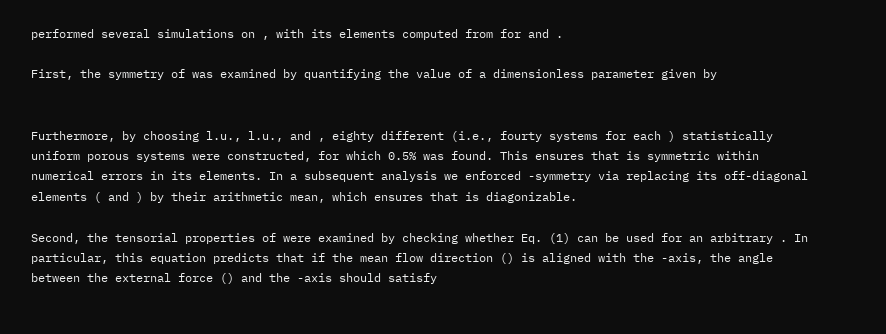performed several simulations on , with its elements computed from for and .

First, the symmetry of was examined by quantifying the value of a dimensionless parameter given by


Furthermore, by choosing l.u., l.u., and , eighty different (i.e., fourty systems for each ) statistically uniform porous systems were constructed, for which 0.5% was found. This ensures that is symmetric within numerical errors in its elements. In a subsequent analysis we enforced -symmetry via replacing its off-diagonal elements ( and ) by their arithmetic mean, which ensures that is diagonizable.

Second, the tensorial properties of were examined by checking whether Eq. (1) can be used for an arbitrary . In particular, this equation predicts that if the mean flow direction () is aligned with the -axis, the angle between the external force () and the -axis should satisfy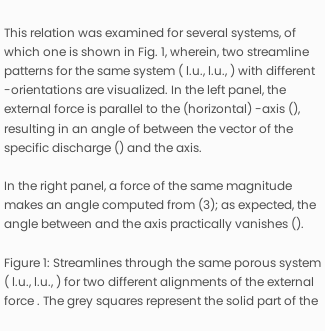This relation was examined for several systems, of which one is shown in Fig. 1, wherein, two streamline patterns for the same system ( l.u., l.u., ) with different -orientations are visualized. In the left panel, the external force is parallel to the (horizontal) -axis (), resulting in an angle of between the vector of the specific discharge () and the axis.

In the right panel, a force of the same magnitude makes an angle computed from (3); as expected, the angle between and the axis practically vanishes ().

Figure 1: Streamlines through the same porous system ( l.u., l.u., ) for two different alignments of the external force . The grey squares represent the solid part of the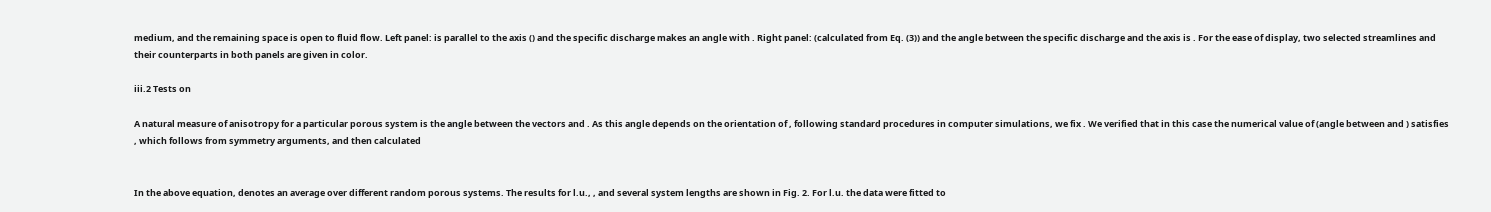medium, and the remaining space is open to fluid flow. Left panel: is parallel to the axis () and the specific discharge makes an angle with . Right panel: (calculated from Eq. (3)) and the angle between the specific discharge and the axis is . For the ease of display, two selected streamlines and their counterparts in both panels are given in color.

iii.2 Tests on

A natural measure of anisotropy for a particular porous system is the angle between the vectors and . As this angle depends on the orientation of , following standard procedures in computer simulations, we fix . We verified that in this case the numerical value of (angle between and ) satisfies , which follows from symmetry arguments, and then calculated


In the above equation, denotes an average over different random porous systems. The results for l.u., , and several system lengths are shown in Fig. 2. For l.u. the data were fitted to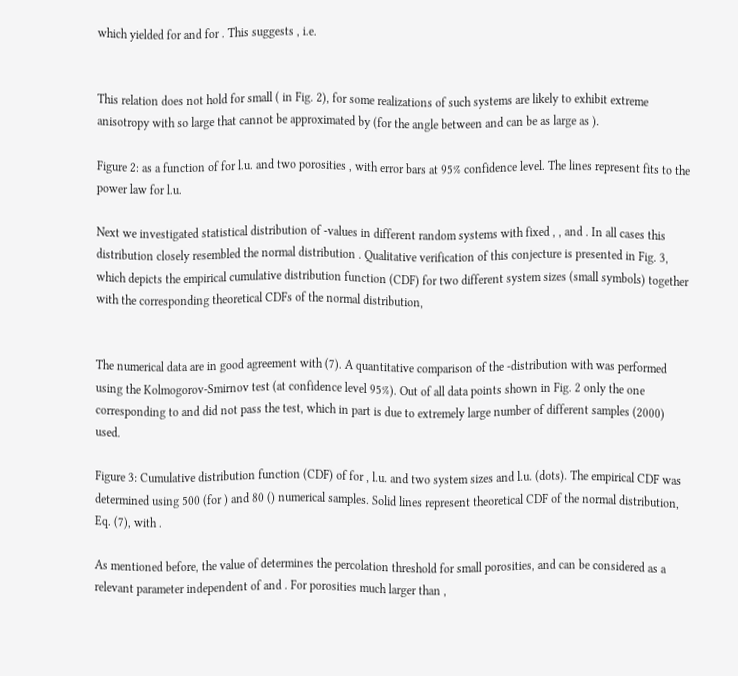which yielded for and for . This suggests , i.e.


This relation does not hold for small ( in Fig. 2), for some realizations of such systems are likely to exhibit extreme anisotropy with so large that cannot be approximated by (for the angle between and can be as large as ).

Figure 2: as a function of for l.u. and two porosities , with error bars at 95% confidence level. The lines represent fits to the power law for l.u.

Next we investigated statistical distribution of -values in different random systems with fixed , , and . In all cases this distribution closely resembled the normal distribution . Qualitative verification of this conjecture is presented in Fig. 3, which depicts the empirical cumulative distribution function (CDF) for two different system sizes (small symbols) together with the corresponding theoretical CDFs of the normal distribution,


The numerical data are in good agreement with (7). A quantitative comparison of the -distribution with was performed using the Kolmogorov-Smirnov test (at confidence level 95%). Out of all data points shown in Fig. 2 only the one corresponding to and did not pass the test, which in part is due to extremely large number of different samples (2000) used.

Figure 3: Cumulative distribution function (CDF) of for , l.u. and two system sizes and l.u. (dots). The empirical CDF was determined using 500 (for ) and 80 () numerical samples. Solid lines represent theoretical CDF of the normal distribution, Eq. (7), with .

As mentioned before, the value of determines the percolation threshold for small porosities, and can be considered as a relevant parameter independent of and . For porosities much larger than ,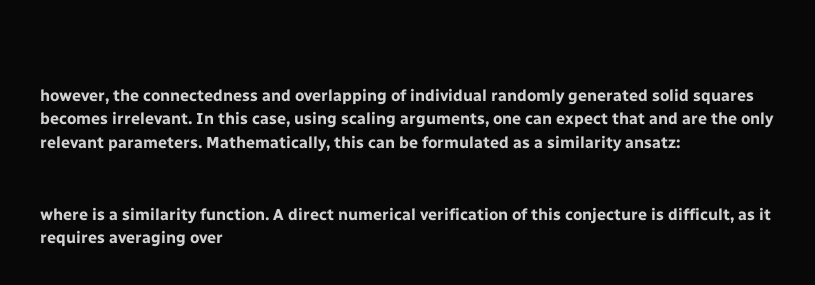however, the connectedness and overlapping of individual randomly generated solid squares becomes irrelevant. In this case, using scaling arguments, one can expect that and are the only relevant parameters. Mathematically, this can be formulated as a similarity ansatz:


where is a similarity function. A direct numerical verification of this conjecture is difficult, as it requires averaging over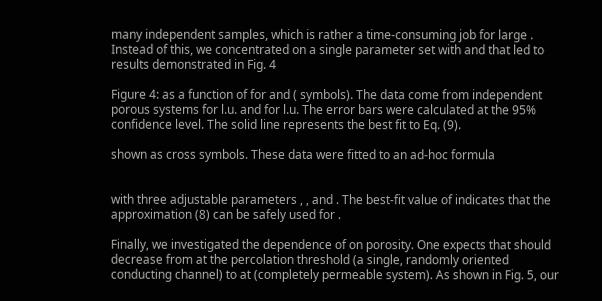many independent samples, which is rather a time-consuming job for large . Instead of this, we concentrated on a single parameter set with and that led to results demonstrated in Fig. 4

Figure 4: as a function of for and ( symbols). The data come from independent porous systems for l.u. and for l.u. The error bars were calculated at the 95% confidence level. The solid line represents the best fit to Eq. (9).

shown as cross symbols. These data were fitted to an ad-hoc formula


with three adjustable parameters , , and . The best-fit value of indicates that the approximation (8) can be safely used for .

Finally, we investigated the dependence of on porosity. One expects that should decrease from at the percolation threshold (a single, randomly oriented conducting channel) to at (completely permeable system). As shown in Fig. 5, our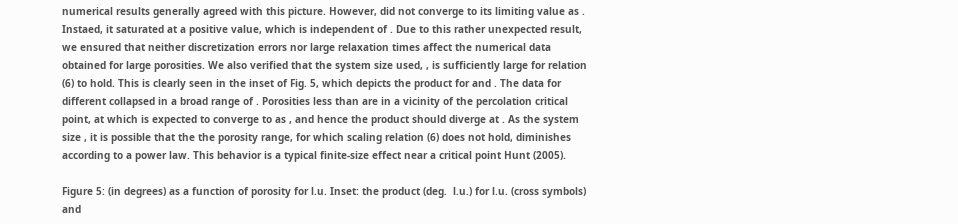numerical results generally agreed with this picture. However, did not converge to its limiting value as . Instaed, it saturated at a positive value, which is independent of . Due to this rather unexpected result, we ensured that neither discretization errors nor large relaxation times affect the numerical data obtained for large porosities. We also verified that the system size used, , is sufficiently large for relation (6) to hold. This is clearly seen in the inset of Fig. 5, which depicts the product for and . The data for different collapsed in a broad range of . Porosities less than are in a vicinity of the percolation critical point, at which is expected to converge to as , and hence the product should diverge at . As the system size , it is possible that the the porosity range, for which scaling relation (6) does not hold, diminishes according to a power law. This behavior is a typical finite-size effect near a critical point Hunt (2005).

Figure 5: (in degrees) as a function of porosity for l.u. Inset: the product (deg.  l.u.) for l.u. (cross symbols) and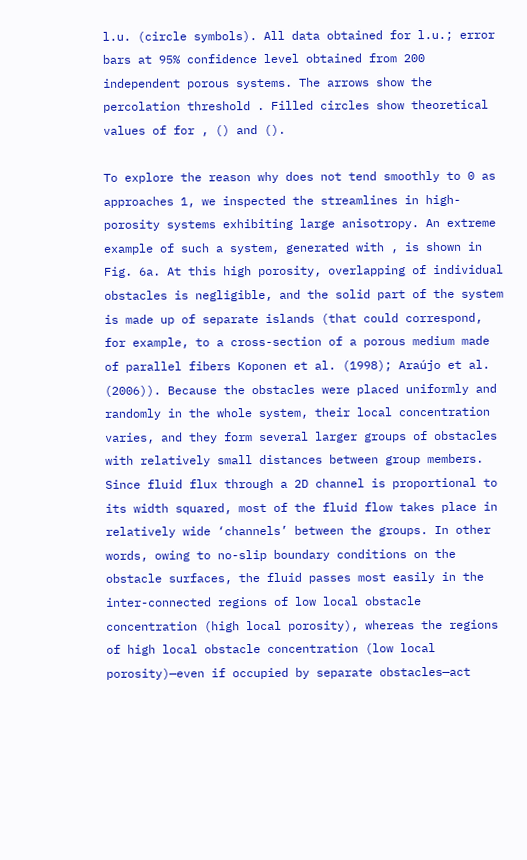l.u. (circle symbols). All data obtained for l.u.; error bars at 95% confidence level obtained from 200 independent porous systems. The arrows show the percolation threshold . Filled circles show theoretical values of for , () and ().

To explore the reason why does not tend smoothly to 0 as approaches 1, we inspected the streamlines in high-porosity systems exhibiting large anisotropy. An extreme example of such a system, generated with , is shown in Fig. 6a. At this high porosity, overlapping of individual obstacles is negligible, and the solid part of the system is made up of separate islands (that could correspond, for example, to a cross-section of a porous medium made of parallel fibers Koponen et al. (1998); Araújo et al. (2006)). Because the obstacles were placed uniformly and randomly in the whole system, their local concentration varies, and they form several larger groups of obstacles with relatively small distances between group members. Since fluid flux through a 2D channel is proportional to its width squared, most of the fluid flow takes place in relatively wide ‘channels’ between the groups. In other words, owing to no-slip boundary conditions on the obstacle surfaces, the fluid passes most easily in the inter-connected regions of low local obstacle concentration (high local porosity), whereas the regions of high local obstacle concentration (low local porosity)—even if occupied by separate obstacles—act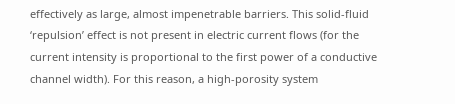effectively as large, almost impenetrable barriers. This solid-fluid ‘repulsion’ effect is not present in electric current flows (for the current intensity is proportional to the first power of a conductive channel width). For this reason, a high-porosity system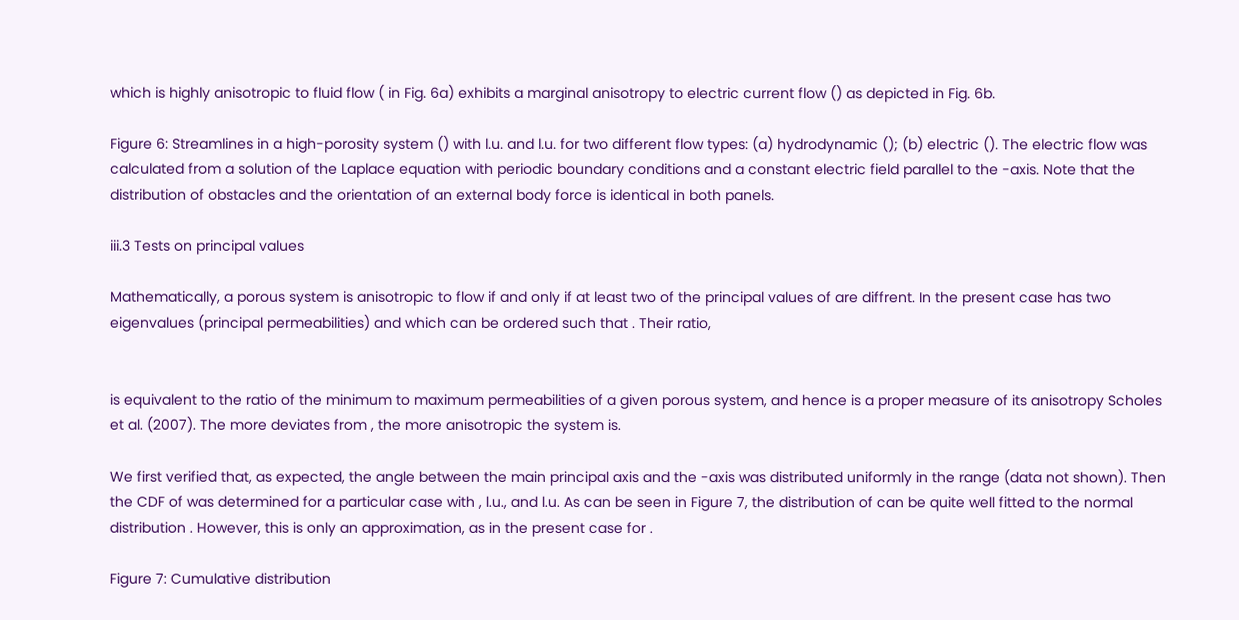which is highly anisotropic to fluid flow ( in Fig. 6a) exhibits a marginal anisotropy to electric current flow () as depicted in Fig. 6b.

Figure 6: Streamlines in a high-porosity system () with l.u. and l.u. for two different flow types: (a) hydrodynamic (); (b) electric (). The electric flow was calculated from a solution of the Laplace equation with periodic boundary conditions and a constant electric field parallel to the -axis. Note that the distribution of obstacles and the orientation of an external body force is identical in both panels.

iii.3 Tests on principal values

Mathematically, a porous system is anisotropic to flow if and only if at least two of the principal values of are diffrent. In the present case has two eigenvalues (principal permeabilities) and which can be ordered such that . Their ratio,


is equivalent to the ratio of the minimum to maximum permeabilities of a given porous system, and hence is a proper measure of its anisotropy Scholes et al. (2007). The more deviates from , the more anisotropic the system is.

We first verified that, as expected, the angle between the main principal axis and the -axis was distributed uniformly in the range (data not shown). Then the CDF of was determined for a particular case with , l.u., and l.u. As can be seen in Figure 7, the distribution of can be quite well fitted to the normal distribution . However, this is only an approximation, as in the present case for .

Figure 7: Cumulative distribution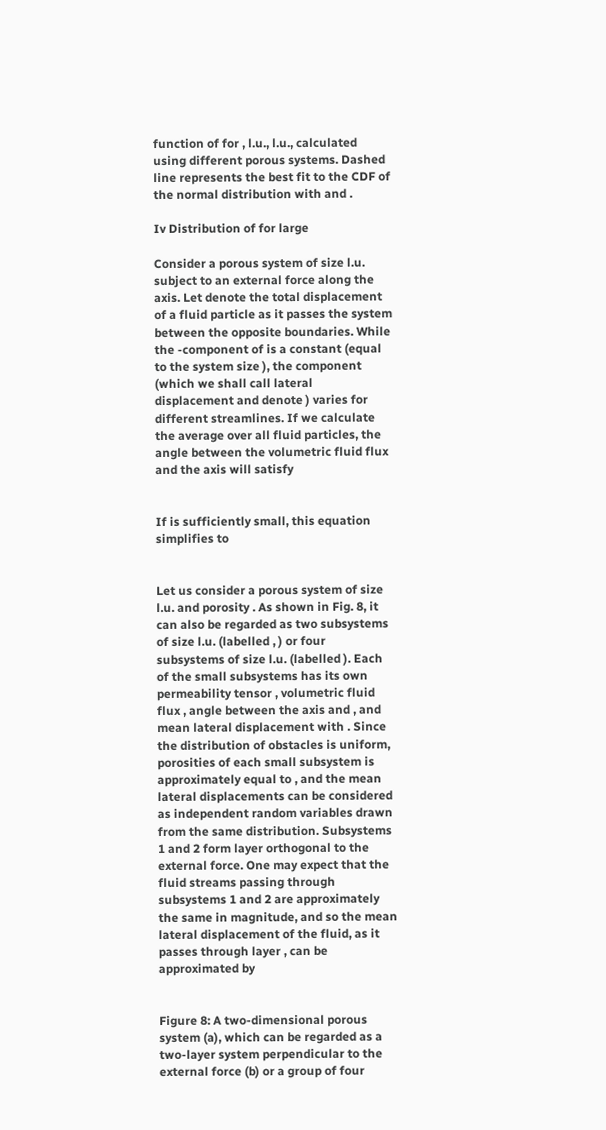function of for , l.u., l.u., calculated using different porous systems. Dashed line represents the best fit to the CDF of the normal distribution with and .

Iv Distribution of for large

Consider a porous system of size l.u. subject to an external force along the axis. Let denote the total displacement of a fluid particle as it passes the system between the opposite boundaries. While the -component of is a constant (equal to the system size ), the component (which we shall call lateral displacement and denote ) varies for different streamlines. If we calculate the average over all fluid particles, the angle between the volumetric fluid flux and the axis will satisfy


If is sufficiently small, this equation simplifies to


Let us consider a porous system of size l.u. and porosity . As shown in Fig. 8, it can also be regarded as two subsystems of size l.u. (labelled , ) or four subsystems of size l.u. (labelled ). Each of the small subsystems has its own permeability tensor , volumetric fluid flux , angle between the axis and , and mean lateral displacement with . Since the distribution of obstacles is uniform, porosities of each small subsystem is approximately equal to , and the mean lateral displacements can be considered as independent random variables drawn from the same distribution. Subsystems 1 and 2 form layer orthogonal to the external force. One may expect that the fluid streams passing through subsystems 1 and 2 are approximately the same in magnitude, and so the mean lateral displacement of the fluid, as it passes through layer , can be approximated by


Figure 8: A two-dimensional porous system (a), which can be regarded as a two-layer system perpendicular to the external force (b) or a group of four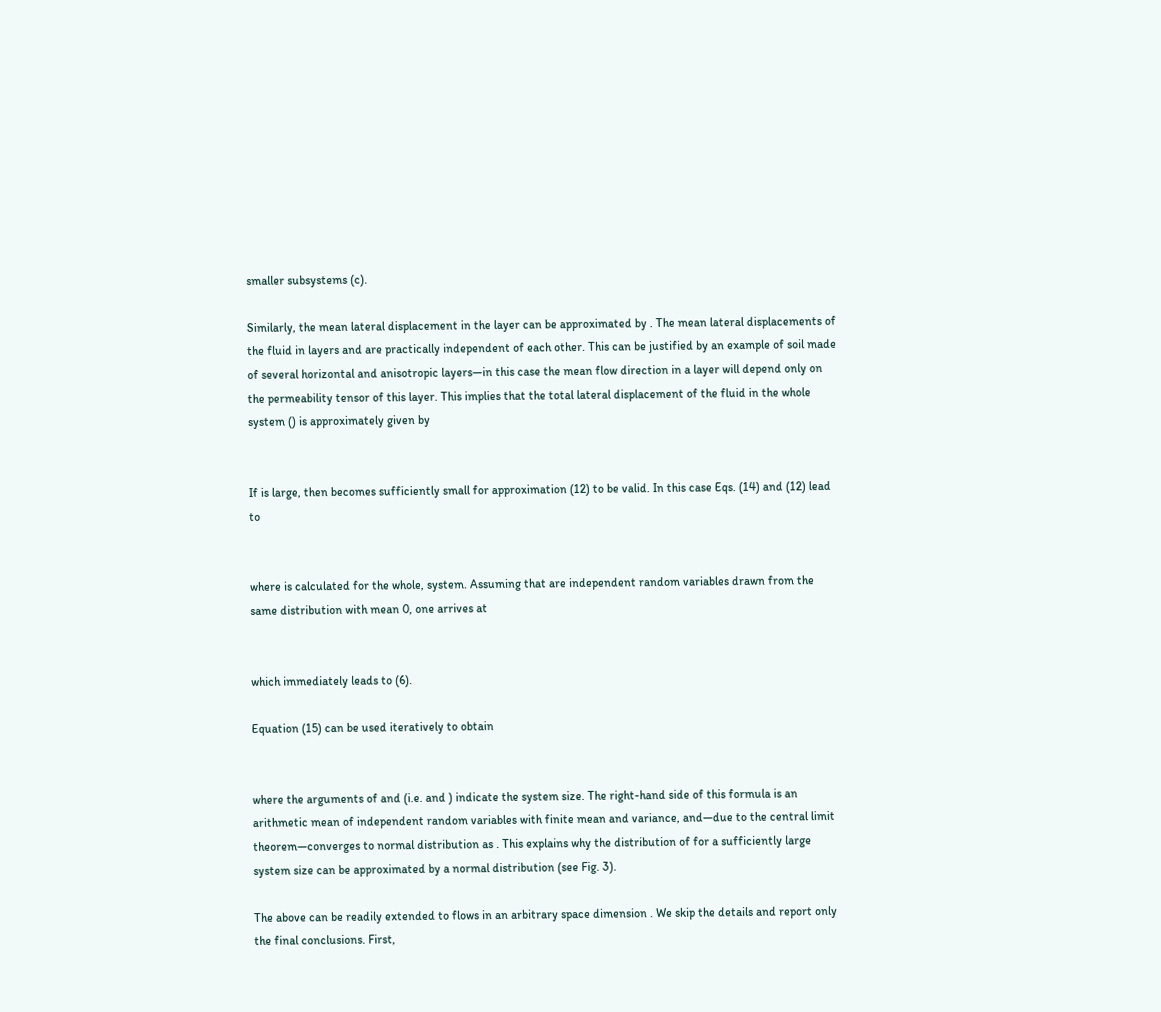smaller subsystems (c).

Similarly, the mean lateral displacement in the layer can be approximated by . The mean lateral displacements of the fluid in layers and are practically independent of each other. This can be justified by an example of soil made of several horizontal and anisotropic layers—in this case the mean flow direction in a layer will depend only on the permeability tensor of this layer. This implies that the total lateral displacement of the fluid in the whole system () is approximately given by


If is large, then becomes sufficiently small for approximation (12) to be valid. In this case Eqs. (14) and (12) lead to


where is calculated for the whole, system. Assuming that are independent random variables drawn from the same distribution with mean 0, one arrives at


which immediately leads to (6).

Equation (15) can be used iteratively to obtain


where the arguments of and (i.e. and ) indicate the system size. The right-hand side of this formula is an arithmetic mean of independent random variables with finite mean and variance, and—due to the central limit theorem—converges to normal distribution as . This explains why the distribution of for a sufficiently large system size can be approximated by a normal distribution (see Fig. 3).

The above can be readily extended to flows in an arbitrary space dimension . We skip the details and report only the final conclusions. First,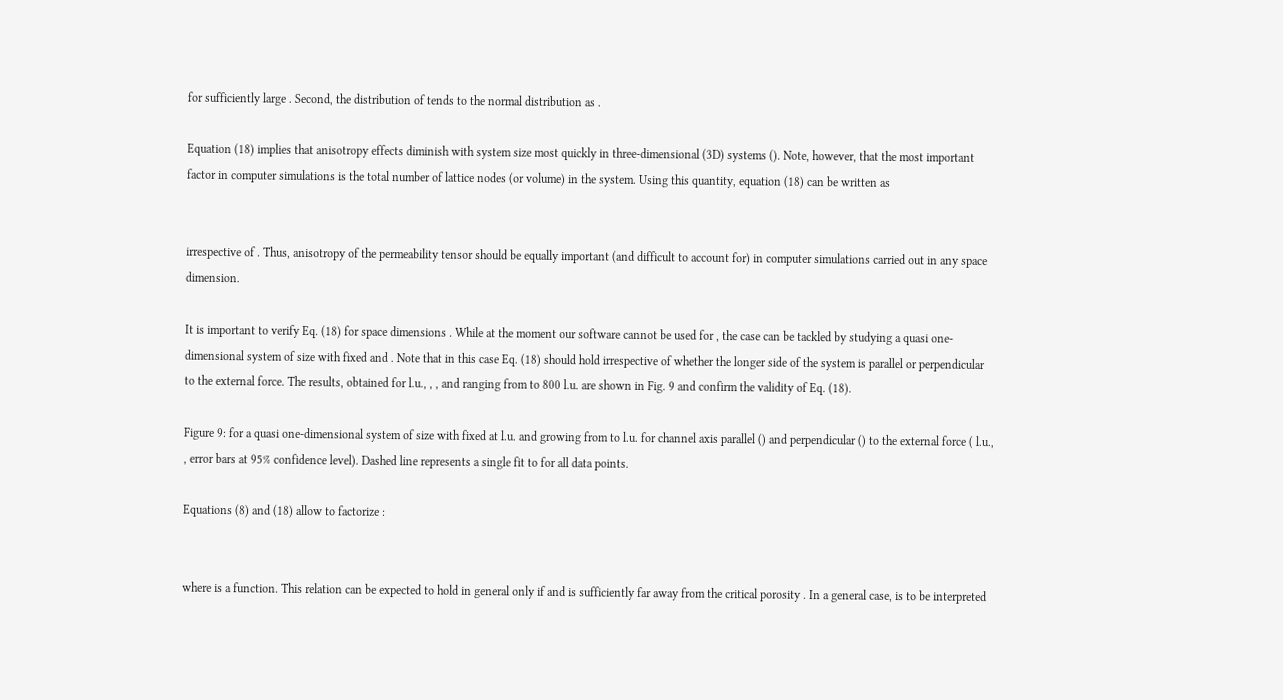for sufficiently large . Second, the distribution of tends to the normal distribution as .

Equation (18) implies that anisotropy effects diminish with system size most quickly in three-dimensional (3D) systems (). Note, however, that the most important factor in computer simulations is the total number of lattice nodes (or volume) in the system. Using this quantity, equation (18) can be written as


irrespective of . Thus, anisotropy of the permeability tensor should be equally important (and difficult to account for) in computer simulations carried out in any space dimension.

It is important to verify Eq. (18) for space dimensions . While at the moment our software cannot be used for , the case can be tackled by studying a quasi one-dimensional system of size with fixed and . Note that in this case Eq. (18) should hold irrespective of whether the longer side of the system is parallel or perpendicular to the external force. The results, obtained for l.u., , , and ranging from to 800 l.u. are shown in Fig. 9 and confirm the validity of Eq. (18).

Figure 9: for a quasi one-dimensional system of size with fixed at l.u. and growing from to l.u. for channel axis parallel () and perpendicular () to the external force ( l.u., , error bars at 95% confidence level). Dashed line represents a single fit to for all data points.

Equations (8) and (18) allow to factorize :


where is a function. This relation can be expected to hold in general only if and is sufficiently far away from the critical porosity . In a general case, is to be interpreted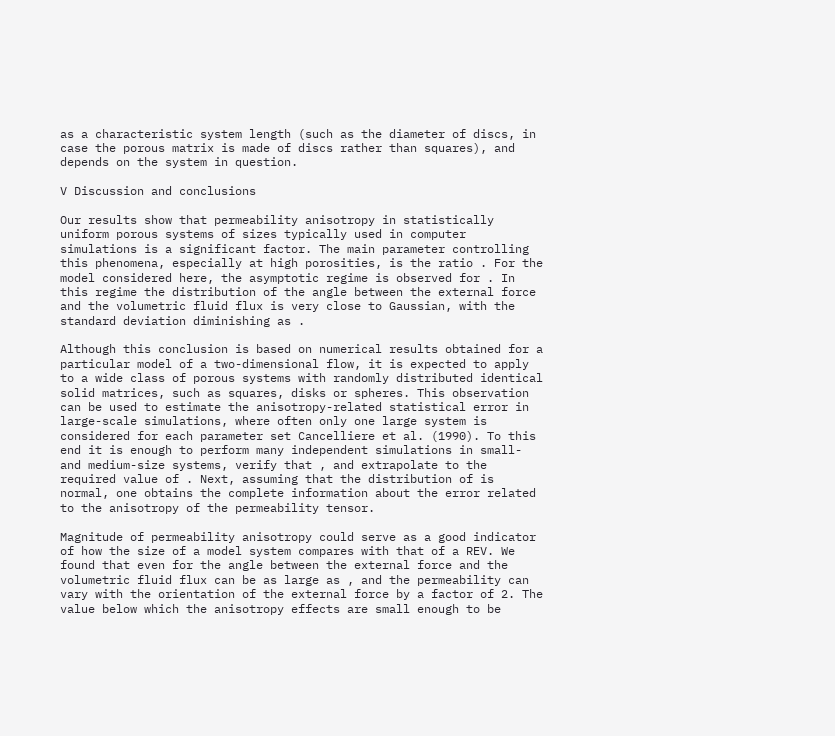as a characteristic system length (such as the diameter of discs, in case the porous matrix is made of discs rather than squares), and depends on the system in question.

V Discussion and conclusions

Our results show that permeability anisotropy in statistically uniform porous systems of sizes typically used in computer simulations is a significant factor. The main parameter controlling this phenomena, especially at high porosities, is the ratio . For the model considered here, the asymptotic regime is observed for . In this regime the distribution of the angle between the external force and the volumetric fluid flux is very close to Gaussian, with the standard deviation diminishing as .

Although this conclusion is based on numerical results obtained for a particular model of a two-dimensional flow, it is expected to apply to a wide class of porous systems with randomly distributed identical solid matrices, such as squares, disks or spheres. This observation can be used to estimate the anisotropy-related statistical error in large-scale simulations, where often only one large system is considered for each parameter set Cancelliere et al. (1990). To this end it is enough to perform many independent simulations in small- and medium-size systems, verify that , and extrapolate to the required value of . Next, assuming that the distribution of is normal, one obtains the complete information about the error related to the anisotropy of the permeability tensor.

Magnitude of permeability anisotropy could serve as a good indicator of how the size of a model system compares with that of a REV. We found that even for the angle between the external force and the volumetric fluid flux can be as large as , and the permeability can vary with the orientation of the external force by a factor of 2. The value below which the anisotropy effects are small enough to be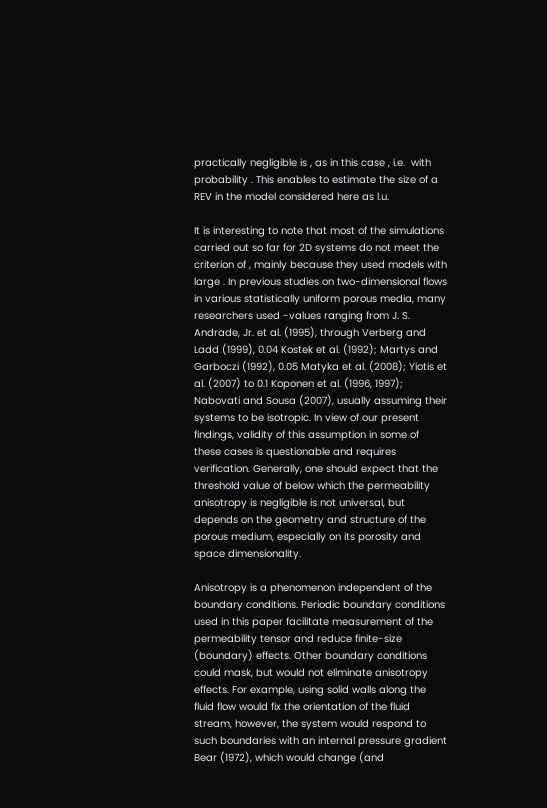practically negligible is , as in this case , i.e.  with probability . This enables to estimate the size of a REV in the model considered here as l.u.

It is interesting to note that most of the simulations carried out so far for 2D systems do not meet the criterion of , mainly because they used models with large . In previous studies on two-dimensional flows in various statistically uniform porous media, many researchers used -values ranging from J. S. Andrade, Jr. et al. (1995), through Verberg and Ladd (1999), 0.04 Kostek et al. (1992); Martys and Garboczi (1992), 0.05 Matyka et al. (2008); Yiotis et al. (2007) to 0.1 Koponen et al. (1996, 1997); Nabovati and Sousa (2007), usually assuming their systems to be isotropic. In view of our present findings, validity of this assumption in some of these cases is questionable and requires verification. Generally, one should expect that the threshold value of below which the permeability anisotropy is negligible is not universal, but depends on the geometry and structure of the porous medium, especially on its porosity and space dimensionality.

Anisotropy is a phenomenon independent of the boundary conditions. Periodic boundary conditions used in this paper facilitate measurement of the permeability tensor and reduce finite-size (boundary) effects. Other boundary conditions could mask, but would not eliminate anisotropy effects. For example, using solid walls along the fluid flow would fix the orientation of the fluid stream, however, the system would respond to such boundaries with an internal pressure gradient Bear (1972), which would change (and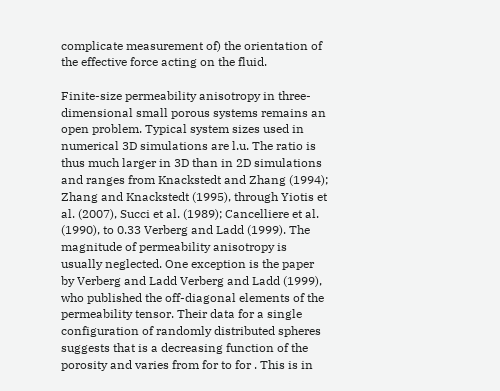complicate measurement of) the orientation of the effective force acting on the fluid.

Finite-size permeability anisotropy in three-dimensional small porous systems remains an open problem. Typical system sizes used in numerical 3D simulations are l.u. The ratio is thus much larger in 3D than in 2D simulations and ranges from Knackstedt and Zhang (1994); Zhang and Knackstedt (1995), through Yiotis et al. (2007), Succi et al. (1989); Cancelliere et al. (1990), to 0.33 Verberg and Ladd (1999). The magnitude of permeability anisotropy is usually neglected. One exception is the paper by Verberg and Ladd Verberg and Ladd (1999), who published the off-diagonal elements of the permeability tensor. Their data for a single configuration of randomly distributed spheres suggests that is a decreasing function of the porosity and varies from for to for . This is in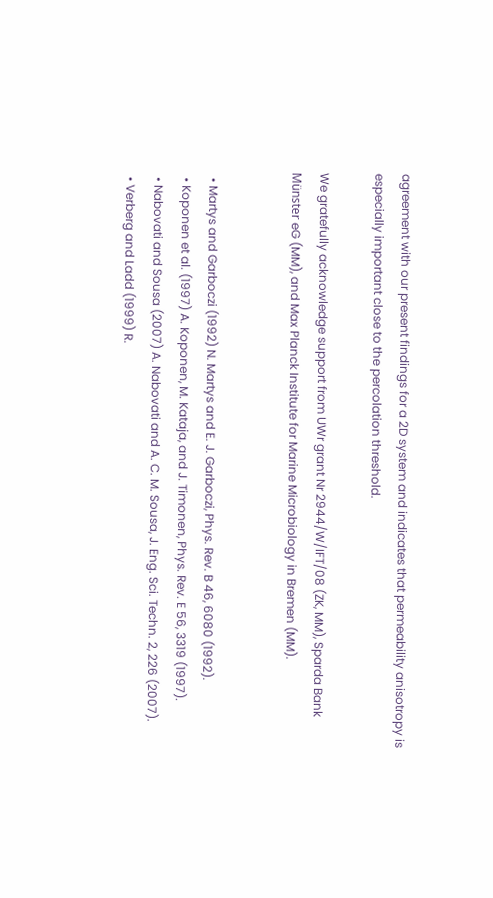agreement with our present findings for a 2D system and indicates that permeability anisotropy is especially important close to the percolation threshold.

We gratefully acknowledge support from UWr grant Nr 2944/W/IFT/08 (ZK, MM), Sparda Bank Münster eG (MM), and Max Planck Institute for Marine Microbiology in Bremen (MM).


  • Martys and Garboczi (1992) N. Martys and E. J. Garboczi, Phys. Rev. B 46, 6080 (1992).
  • Koponen et al. (1997) A. Koponen, M. Kataja, and J. Timonen, Phys. Rev. E 56, 3319 (1997).
  • Nabovati and Sousa (2007) A. Nabovati and A. C. M. Sousa, J. Eng. Sci. Techn. 2, 226 (2007).
  • Verberg and Ladd (1999) R.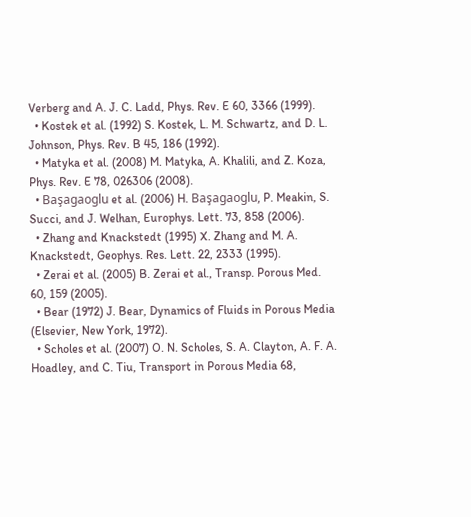Verberg and A. J. C. Ladd, Phys. Rev. E 60, 3366 (1999).
  • Kostek et al. (1992) S. Kostek, L. M. Schwartz, and D. L. Johnson, Phys. Rev. B 45, 186 (1992).
  • Matyka et al. (2008) M. Matyka, A. Khalili, and Z. Koza, Phys. Rev. E 78, 026306 (2008).
  • Başagaoglu et al. (2006) H. Başagaoglu, P. Meakin, S. Succi, and J. Welhan, Europhys. Lett. 73, 858 (2006).
  • Zhang and Knackstedt (1995) X. Zhang and M. A. Knackstedt, Geophys. Res. Lett. 22, 2333 (1995).
  • Zerai et al. (2005) B. Zerai et al., Transp. Porous Med. 60, 159 (2005).
  • Bear (1972) J. Bear, Dynamics of Fluids in Porous Media (Elsevier, New York, 1972).
  • Scholes et al. (2007) O. N. Scholes, S. A. Clayton, A. F. A. Hoadley, and C. Tiu, Transport in Porous Media 68,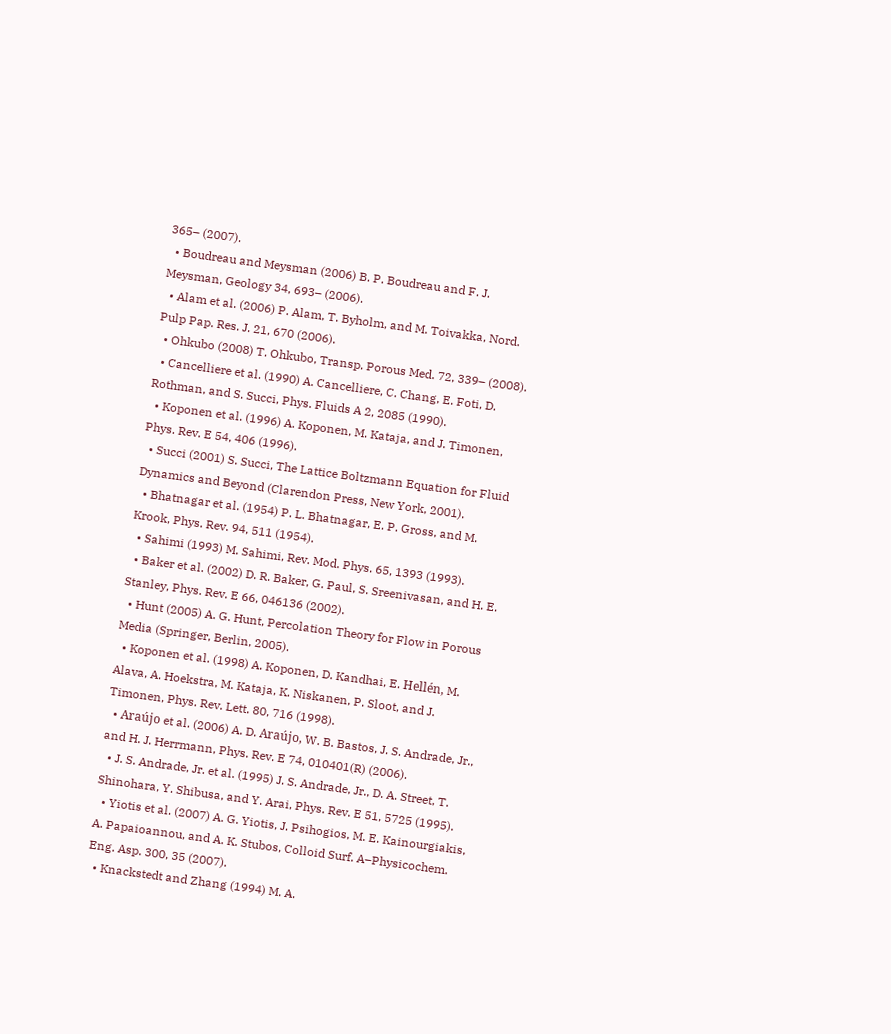365– (2007).
  • Boudreau and Meysman (2006) B. P. Boudreau and F. J. Meysman, Geology 34, 693– (2006).
  • Alam et al. (2006) P. Alam, T. Byholm, and M. Toivakka, Nord. Pulp Pap. Res. J. 21, 670 (2006).
  • Ohkubo (2008) T. Ohkubo, Transp. Porous Med. 72, 339– (2008).
  • Cancelliere et al. (1990) A. Cancelliere, C. Chang, E. Foti, D. Rothman, and S. Succi, Phys. Fluids A 2, 2085 (1990).
  • Koponen et al. (1996) A. Koponen, M. Kataja, and J. Timonen, Phys. Rev. E 54, 406 (1996).
  • Succi (2001) S. Succi, The Lattice Boltzmann Equation for Fluid Dynamics and Beyond (Clarendon Press, New York, 2001).
  • Bhatnagar et al. (1954) P. L. Bhatnagar, E. P. Gross, and M. Krook, Phys. Rev. 94, 511 (1954).
  • Sahimi (1993) M. Sahimi, Rev. Mod. Phys. 65, 1393 (1993).
  • Baker et al. (2002) D. R. Baker, G. Paul, S. Sreenivasan, and H. E. Stanley, Phys. Rev. E 66, 046136 (2002).
  • Hunt (2005) A. G. Hunt, Percolation Theory for Flow in Porous Media (Springer, Berlin, 2005).
  • Koponen et al. (1998) A. Koponen, D. Kandhai, E. Hellén, M. Alava, A. Hoekstra, M. Kataja, K. Niskanen, P. Sloot, and J. Timonen, Phys. Rev. Lett. 80, 716 (1998).
  • Araújo et al. (2006) A. D. Araújo, W. B. Bastos, J. S. Andrade, Jr., and H. J. Herrmann, Phys. Rev. E 74, 010401(R) (2006).
  • J. S. Andrade, Jr. et al. (1995) J. S. Andrade, Jr., D. A. Street, T. Shinohara, Y. Shibusa, and Y. Arai, Phys. Rev. E 51, 5725 (1995).
  • Yiotis et al. (2007) A. G. Yiotis, J. Psihogios, M. E. Kainourgiakis, A. Papaioannou, and A. K. Stubos, Colloid Surf. A–Physicochem. Eng. Asp. 300, 35 (2007).
  • Knackstedt and Zhang (1994) M. A.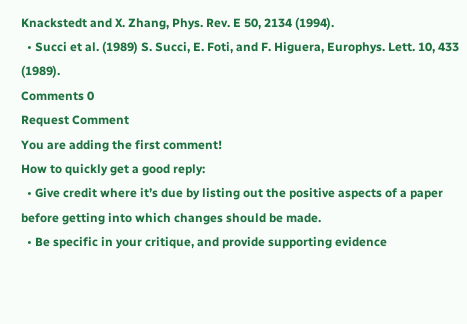Knackstedt and X. Zhang, Phys. Rev. E 50, 2134 (1994).
  • Succi et al. (1989) S. Succi, E. Foti, and F. Higuera, Europhys. Lett. 10, 433 (1989).
Comments 0
Request Comment
You are adding the first comment!
How to quickly get a good reply:
  • Give credit where it’s due by listing out the positive aspects of a paper before getting into which changes should be made.
  • Be specific in your critique, and provide supporting evidence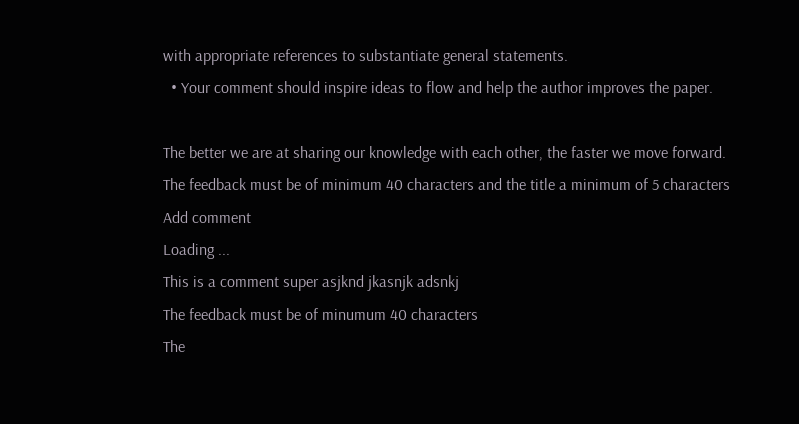with appropriate references to substantiate general statements.
  • Your comment should inspire ideas to flow and help the author improves the paper.

The better we are at sharing our knowledge with each other, the faster we move forward.
The feedback must be of minimum 40 characters and the title a minimum of 5 characters
Add comment
Loading ...
This is a comment super asjknd jkasnjk adsnkj
The feedback must be of minumum 40 characters
The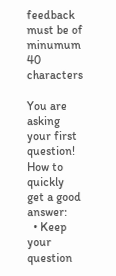feedback must be of minumum 40 characters

You are asking your first question!
How to quickly get a good answer:
  • Keep your question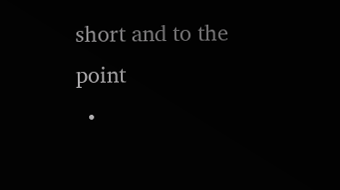short and to the point
  •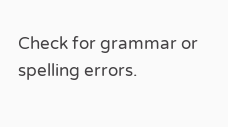Check for grammar or spelling errors.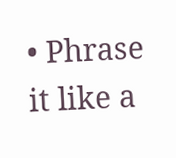• Phrase it like a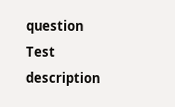question
Test description